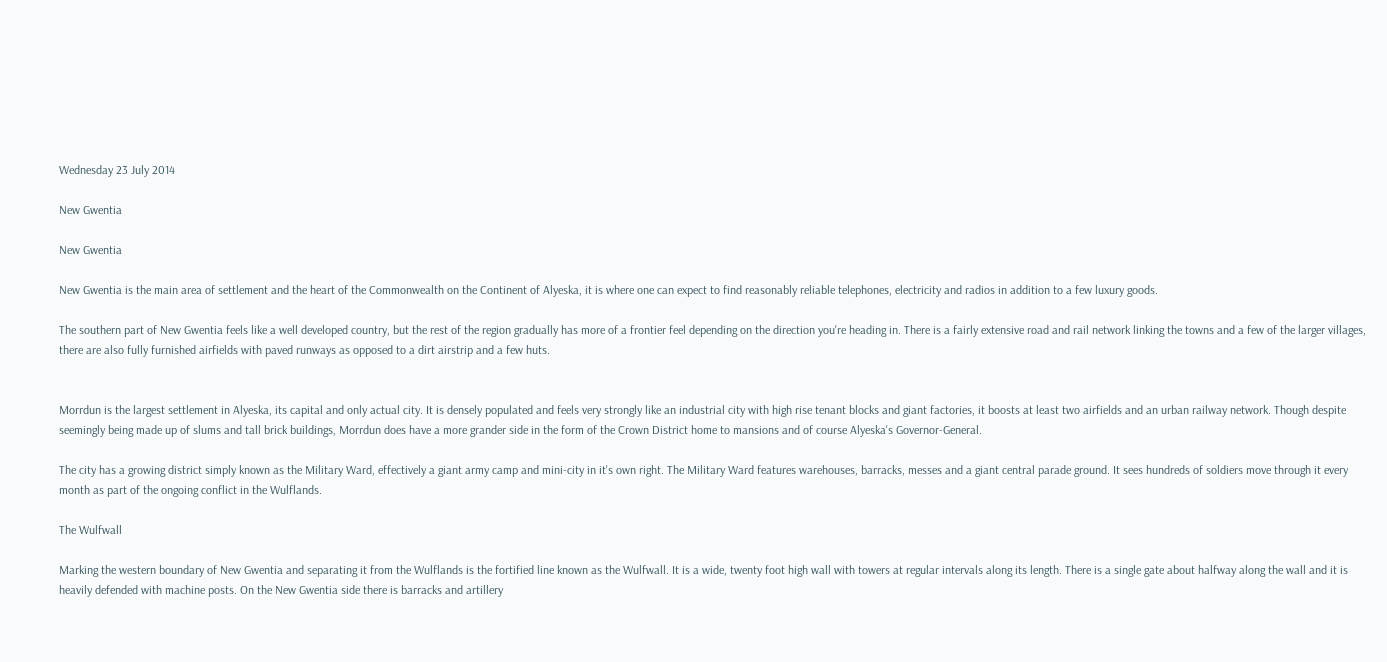Wednesday 23 July 2014

New Gwentia

New Gwentia

New Gwentia is the main area of settlement and the heart of the Commonwealth on the Continent of Alyeska, it is where one can expect to find reasonably reliable telephones, electricity and radios in addition to a few luxury goods.

The southern part of New Gwentia feels like a well developed country, but the rest of the region gradually has more of a frontier feel depending on the direction you're heading in. There is a fairly extensive road and rail network linking the towns and a few of the larger villages, there are also fully furnished airfields with paved runways as opposed to a dirt airstrip and a few huts.


Morrdun is the largest settlement in Alyeska, its capital and only actual city. It is densely populated and feels very strongly like an industrial city with high rise tenant blocks and giant factories, it boosts at least two airfields and an urban railway network. Though despite seemingly being made up of slums and tall brick buildings, Morrdun does have a more grander side in the form of the Crown District home to mansions and of course Alyeska's Governor-General.

The city has a growing district simply known as the Military Ward, effectively a giant army camp and mini-city in it's own right. The Military Ward features warehouses, barracks, messes and a giant central parade ground. It sees hundreds of soldiers move through it every month as part of the ongoing conflict in the Wulflands.

The Wulfwall

Marking the western boundary of New Gwentia and separating it from the Wulflands is the fortified line known as the Wulfwall. It is a wide, twenty foot high wall with towers at regular intervals along its length. There is a single gate about halfway along the wall and it is heavily defended with machine posts. On the New Gwentia side there is barracks and artillery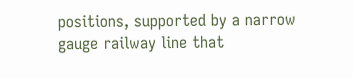positions, supported by a narrow gauge railway line that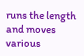runs the length and moves various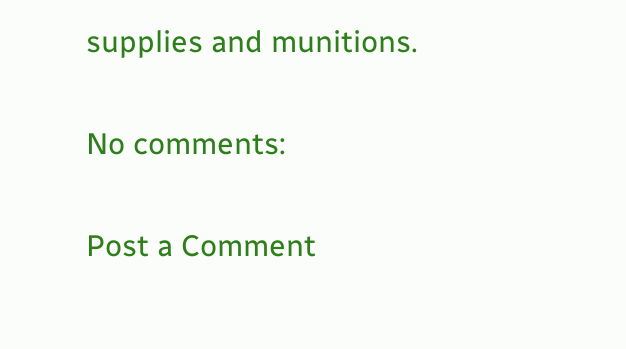supplies and munitions.

No comments:

Post a Comment